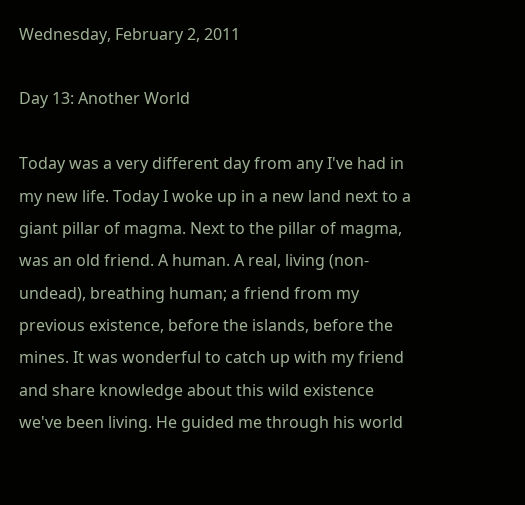Wednesday, February 2, 2011

Day 13: Another World

Today was a very different day from any I've had in my new life. Today I woke up in a new land next to a giant pillar of magma. Next to the pillar of magma, was an old friend. A human. A real, living (non-undead), breathing human; a friend from my previous existence, before the islands, before the mines. It was wonderful to catch up with my friend and share knowledge about this wild existence we've been living. He guided me through his world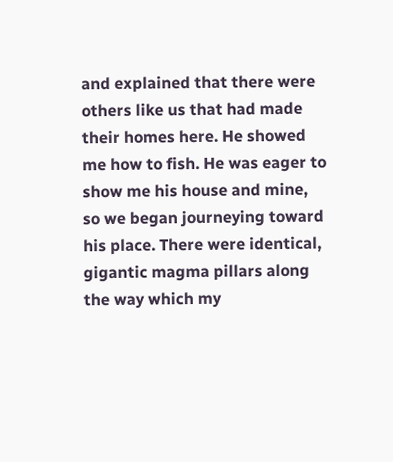and explained that there were others like us that had made their homes here. He showed me how to fish. He was eager to show me his house and mine, so we began journeying toward his place. There were identical, gigantic magma pillars along the way which my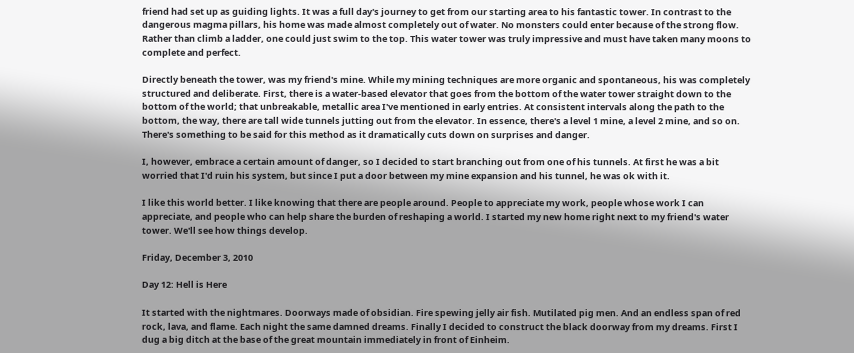friend had set up as guiding lights. It was a full day's journey to get from our starting area to his fantastic tower. In contrast to the dangerous magma pillars, his home was made almost completely out of water. No monsters could enter because of the strong flow. Rather than climb a ladder, one could just swim to the top. This water tower was truly impressive and must have taken many moons to complete and perfect.

Directly beneath the tower, was my friend's mine. While my mining techniques are more organic and spontaneous, his was completely structured and deliberate. First, there is a water-based elevator that goes from the bottom of the water tower straight down to the bottom of the world; that unbreakable, metallic area I've mentioned in early entries. At consistent intervals along the path to the bottom, the way, there are tall wide tunnels jutting out from the elevator. In essence, there's a level 1 mine, a level 2 mine, and so on. There's something to be said for this method as it dramatically cuts down on surprises and danger.

I, however, embrace a certain amount of danger, so I decided to start branching out from one of his tunnels. At first he was a bit worried that I'd ruin his system, but since I put a door between my mine expansion and his tunnel, he was ok with it.

I like this world better. I like knowing that there are people around. People to appreciate my work, people whose work I can appreciate, and people who can help share the burden of reshaping a world. I started my new home right next to my friend's water tower. We'll see how things develop.

Friday, December 3, 2010

Day 12: Hell is Here

It started with the nightmares. Doorways made of obsidian. Fire spewing jelly air fish. Mutilated pig men. And an endless span of red rock, lava, and flame. Each night the same damned dreams. Finally I decided to construct the black doorway from my dreams. First I dug a big ditch at the base of the great mountain immediately in front of Einheim.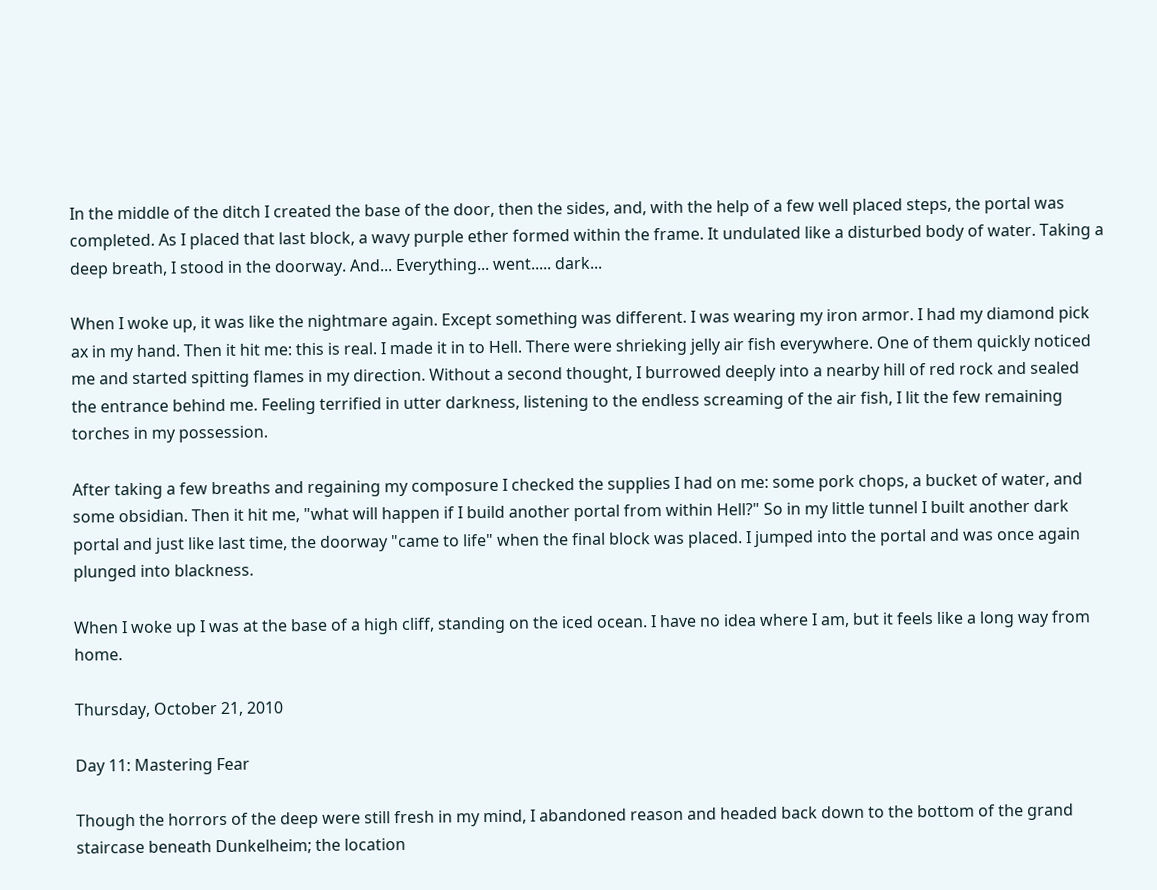In the middle of the ditch I created the base of the door, then the sides, and, with the help of a few well placed steps, the portal was completed. As I placed that last block, a wavy purple ether formed within the frame. It undulated like a disturbed body of water. Taking a deep breath, I stood in the doorway. And... Everything... went..... dark...

When I woke up, it was like the nightmare again. Except something was different. I was wearing my iron armor. I had my diamond pick ax in my hand. Then it hit me: this is real. I made it in to Hell. There were shrieking jelly air fish everywhere. One of them quickly noticed me and started spitting flames in my direction. Without a second thought, I burrowed deeply into a nearby hill of red rock and sealed the entrance behind me. Feeling terrified in utter darkness, listening to the endless screaming of the air fish, I lit the few remaining torches in my possession.

After taking a few breaths and regaining my composure I checked the supplies I had on me: some pork chops, a bucket of water, and some obsidian. Then it hit me, "what will happen if I build another portal from within Hell?" So in my little tunnel I built another dark portal and just like last time, the doorway "came to life" when the final block was placed. I jumped into the portal and was once again plunged into blackness.

When I woke up I was at the base of a high cliff, standing on the iced ocean. I have no idea where I am, but it feels like a long way from home.

Thursday, October 21, 2010

Day 11: Mastering Fear

Though the horrors of the deep were still fresh in my mind, I abandoned reason and headed back down to the bottom of the grand staircase beneath Dunkelheim; the location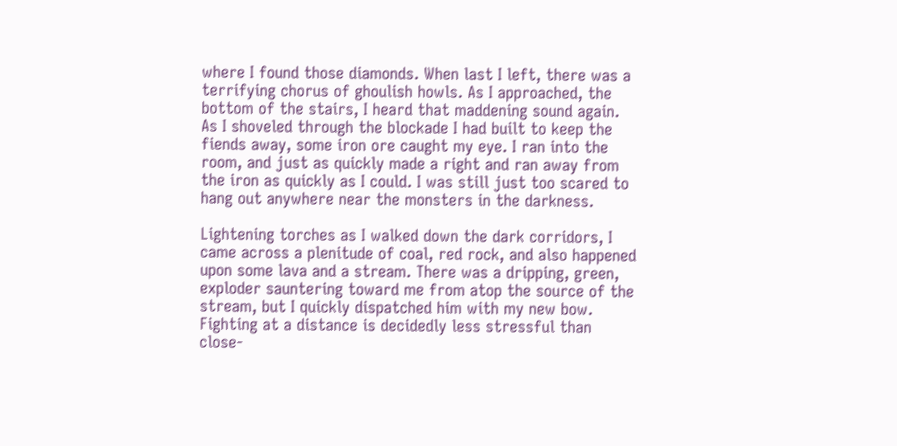where I found those diamonds. When last I left, there was a terrifying chorus of ghoulish howls. As I approached, the bottom of the stairs, I heard that maddening sound again. As I shoveled through the blockade I had built to keep the fiends away, some iron ore caught my eye. I ran into the room, and just as quickly made a right and ran away from the iron as quickly as I could. I was still just too scared to hang out anywhere near the monsters in the darkness.

Lightening torches as I walked down the dark corridors, I came across a plenitude of coal, red rock, and also happened upon some lava and a stream. There was a dripping, green, exploder sauntering toward me from atop the source of the stream, but I quickly dispatched him with my new bow. Fighting at a distance is decidedly less stressful than close-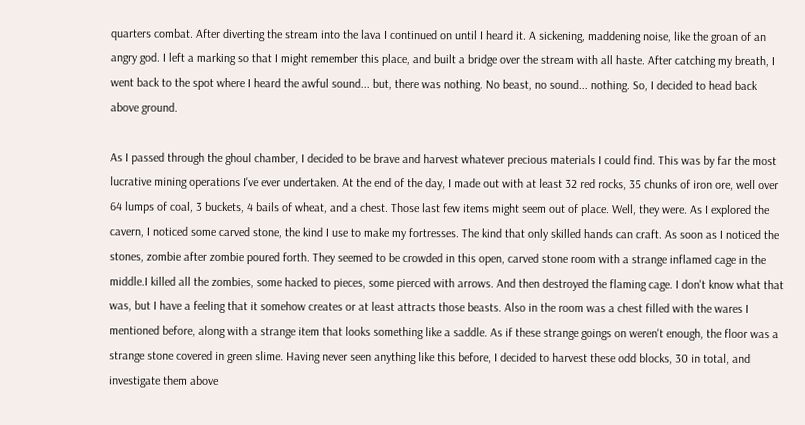quarters combat. After diverting the stream into the lava I continued on until I heard it. A sickening, maddening noise, like the groan of an angry god. I left a marking so that I might remember this place, and built a bridge over the stream with all haste. After catching my breath, I went back to the spot where I heard the awful sound... but, there was nothing. No beast, no sound... nothing. So, I decided to head back above ground.

As I passed through the ghoul chamber, I decided to be brave and harvest whatever precious materials I could find. This was by far the most lucrative mining operations I've ever undertaken. At the end of the day, I made out with at least 32 red rocks, 35 chunks of iron ore, well over 64 lumps of coal, 3 buckets, 4 bails of wheat, and a chest. Those last few items might seem out of place. Well, they were. As I explored the cavern, I noticed some carved stone, the kind I use to make my fortresses. The kind that only skilled hands can craft. As soon as I noticed the stones, zombie after zombie poured forth. They seemed to be crowded in this open, carved stone room with a strange inflamed cage in the middle.I killed all the zombies, some hacked to pieces, some pierced with arrows. And then destroyed the flaming cage. I don't know what that was, but I have a feeling that it somehow creates or at least attracts those beasts. Also in the room was a chest filled with the wares I mentioned before, along with a strange item that looks something like a saddle. As if these strange goings on weren't enough, the floor was a strange stone covered in green slime. Having never seen anything like this before, I decided to harvest these odd blocks, 30 in total, and investigate them above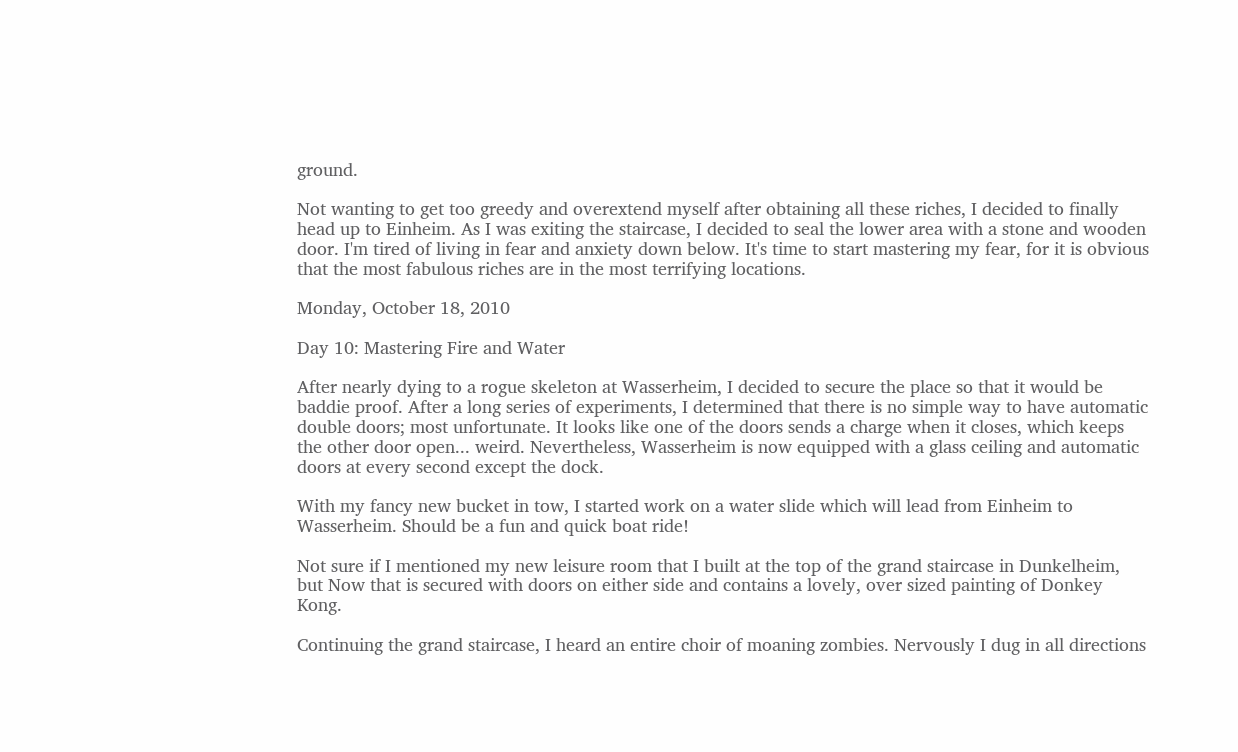ground.

Not wanting to get too greedy and overextend myself after obtaining all these riches, I decided to finally head up to Einheim. As I was exiting the staircase, I decided to seal the lower area with a stone and wooden door. I'm tired of living in fear and anxiety down below. It's time to start mastering my fear, for it is obvious that the most fabulous riches are in the most terrifying locations.

Monday, October 18, 2010

Day 10: Mastering Fire and Water

After nearly dying to a rogue skeleton at Wasserheim, I decided to secure the place so that it would be baddie proof. After a long series of experiments, I determined that there is no simple way to have automatic double doors; most unfortunate. It looks like one of the doors sends a charge when it closes, which keeps the other door open... weird. Nevertheless, Wasserheim is now equipped with a glass ceiling and automatic doors at every second except the dock.

With my fancy new bucket in tow, I started work on a water slide which will lead from Einheim to Wasserheim. Should be a fun and quick boat ride!

Not sure if I mentioned my new leisure room that I built at the top of the grand staircase in Dunkelheim, but Now that is secured with doors on either side and contains a lovely, over sized painting of Donkey Kong.

Continuing the grand staircase, I heard an entire choir of moaning zombies. Nervously I dug in all directions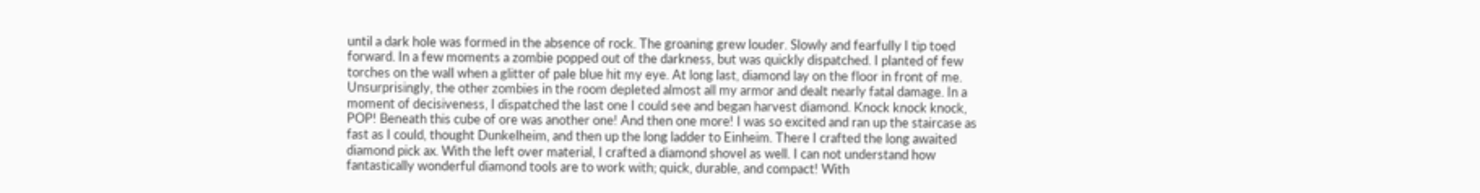until a dark hole was formed in the absence of rock. The groaning grew louder. Slowly and fearfully I tip toed forward. In a few moments a zombie popped out of the darkness, but was quickly dispatched. I planted of few torches on the wall when a glitter of pale blue hit my eye. At long last, diamond lay on the floor in front of me. Unsurprisingly, the other zombies in the room depleted almost all my armor and dealt nearly fatal damage. In a moment of decisiveness, I dispatched the last one I could see and began harvest diamond. Knock knock knock, POP! Beneath this cube of ore was another one! And then one more! I was so excited and ran up the staircase as fast as I could, thought Dunkelheim, and then up the long ladder to Einheim. There I crafted the long awaited diamond pick ax. With the left over material, I crafted a diamond shovel as well. I can not understand how fantastically wonderful diamond tools are to work with; quick, durable, and compact! With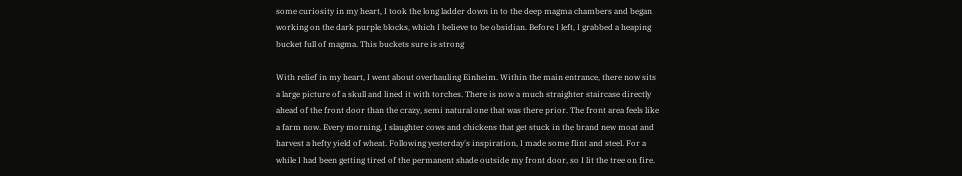some curiosity in my heart, I took the long ladder down in to the deep magma chambers and began working on the dark purple blocks, which I believe to be obsidian. Before I left, I grabbed a heaping bucket full of magma. This buckets sure is strong

With relief in my heart, I went about overhauling Einheim. Within the main entrance, there now sits a large picture of a skull and lined it with torches. There is now a much straighter staircase directly ahead of the front door than the crazy, semi natural one that was there prior. The front area feels like a farm now. Every morning, I slaughter cows and chickens that get stuck in the brand new moat and harvest a hefty yield of wheat. Following yesterday's inspiration, I made some flint and steel. For a while I had been getting tired of the permanent shade outside my front door, so I lit the tree on fire.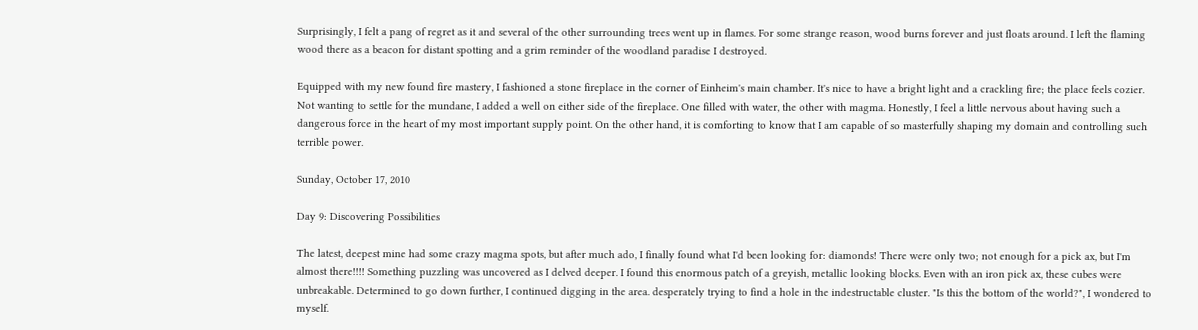Surprisingly, I felt a pang of regret as it and several of the other surrounding trees went up in flames. For some strange reason, wood burns forever and just floats around. I left the flaming wood there as a beacon for distant spotting and a grim reminder of the woodland paradise I destroyed.

Equipped with my new found fire mastery, I fashioned a stone fireplace in the corner of Einheim's main chamber. It's nice to have a bright light and a crackling fire; the place feels cozier. Not wanting to settle for the mundane, I added a well on either side of the fireplace. One filled with water, the other with magma. Honestly, I feel a little nervous about having such a dangerous force in the heart of my most important supply point. On the other hand, it is comforting to know that I am capable of so masterfully shaping my domain and controlling such terrible power.

Sunday, October 17, 2010

Day 9: Discovering Possibilities

The latest, deepest mine had some crazy magma spots, but after much ado, I finally found what I'd been looking for: diamonds! There were only two; not enough for a pick ax, but I'm almost there!!!! Something puzzling was uncovered as I delved deeper. I found this enormous patch of a greyish, metallic looking blocks. Even with an iron pick ax, these cubes were unbreakable. Determined to go down further, I continued digging in the area. desperately trying to find a hole in the indestructable cluster. "Is this the bottom of the world?", I wondered to myself.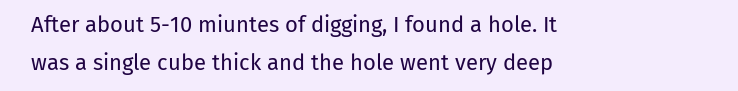After about 5-10 miuntes of digging, I found a hole. It was a single cube thick and the hole went very deep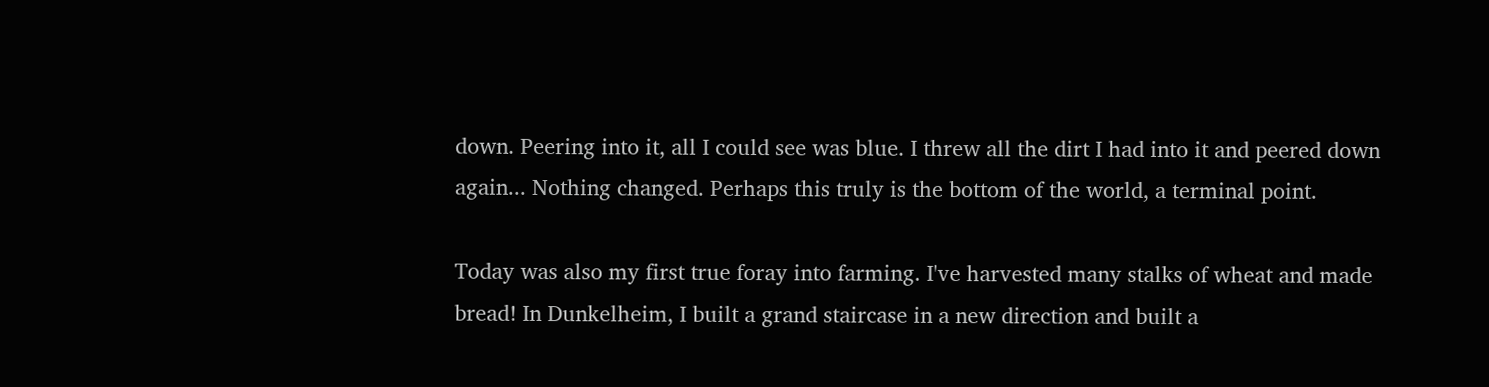down. Peering into it, all I could see was blue. I threw all the dirt I had into it and peered down again... Nothing changed. Perhaps this truly is the bottom of the world, a terminal point.

Today was also my first true foray into farming. I've harvested many stalks of wheat and made bread! In Dunkelheim, I built a grand staircase in a new direction and built a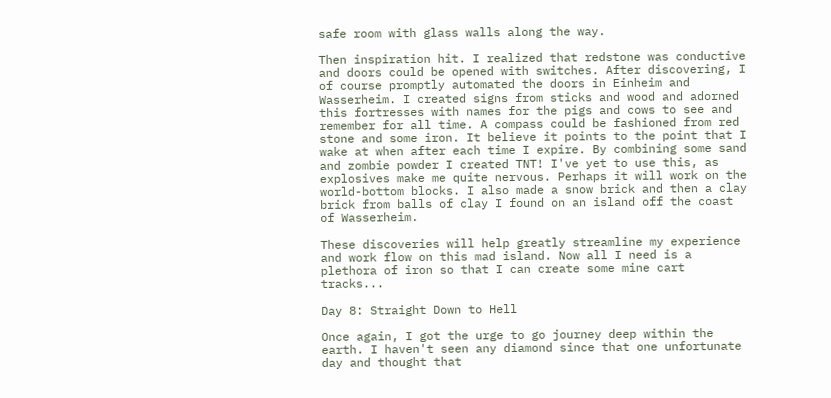safe room with glass walls along the way.

Then inspiration hit. I realized that redstone was conductive and doors could be opened with switches. After discovering, I of course promptly automated the doors in Einheim and Wasserheim. I created signs from sticks and wood and adorned this fortresses with names for the pigs and cows to see and remember for all time. A compass could be fashioned from red stone and some iron. It believe it points to the point that I wake at when after each time I expire. By combining some sand and zombie powder I created TNT! I've yet to use this, as explosives make me quite nervous. Perhaps it will work on the world-bottom blocks. I also made a snow brick and then a clay brick from balls of clay I found on an island off the coast of Wasserheim.

These discoveries will help greatly streamline my experience and work flow on this mad island. Now all I need is a plethora of iron so that I can create some mine cart tracks...

Day 8: Straight Down to Hell

Once again, I got the urge to go journey deep within the earth. I haven't seen any diamond since that one unfortunate day and thought that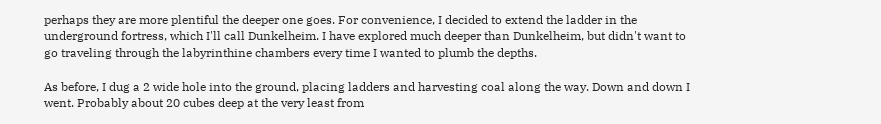perhaps they are more plentiful the deeper one goes. For convenience, I decided to extend the ladder in the underground fortress, which I'll call Dunkelheim. I have explored much deeper than Dunkelheim, but didn't want to go traveling through the labyrinthine chambers every time I wanted to plumb the depths.

As before, I dug a 2 wide hole into the ground, placing ladders and harvesting coal along the way. Down and down I went. Probably about 20 cubes deep at the very least from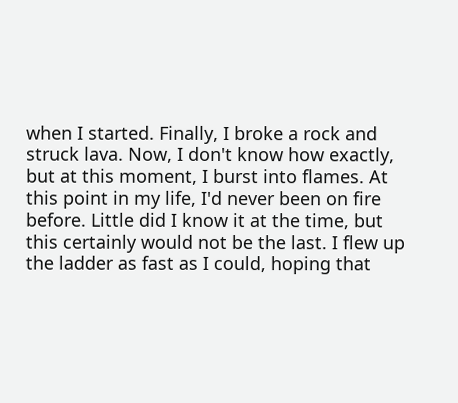when I started. Finally, I broke a rock and struck lava. Now, I don't know how exactly, but at this moment, I burst into flames. At this point in my life, I'd never been on fire before. Little did I know it at the time, but this certainly would not be the last. I flew up the ladder as fast as I could, hoping that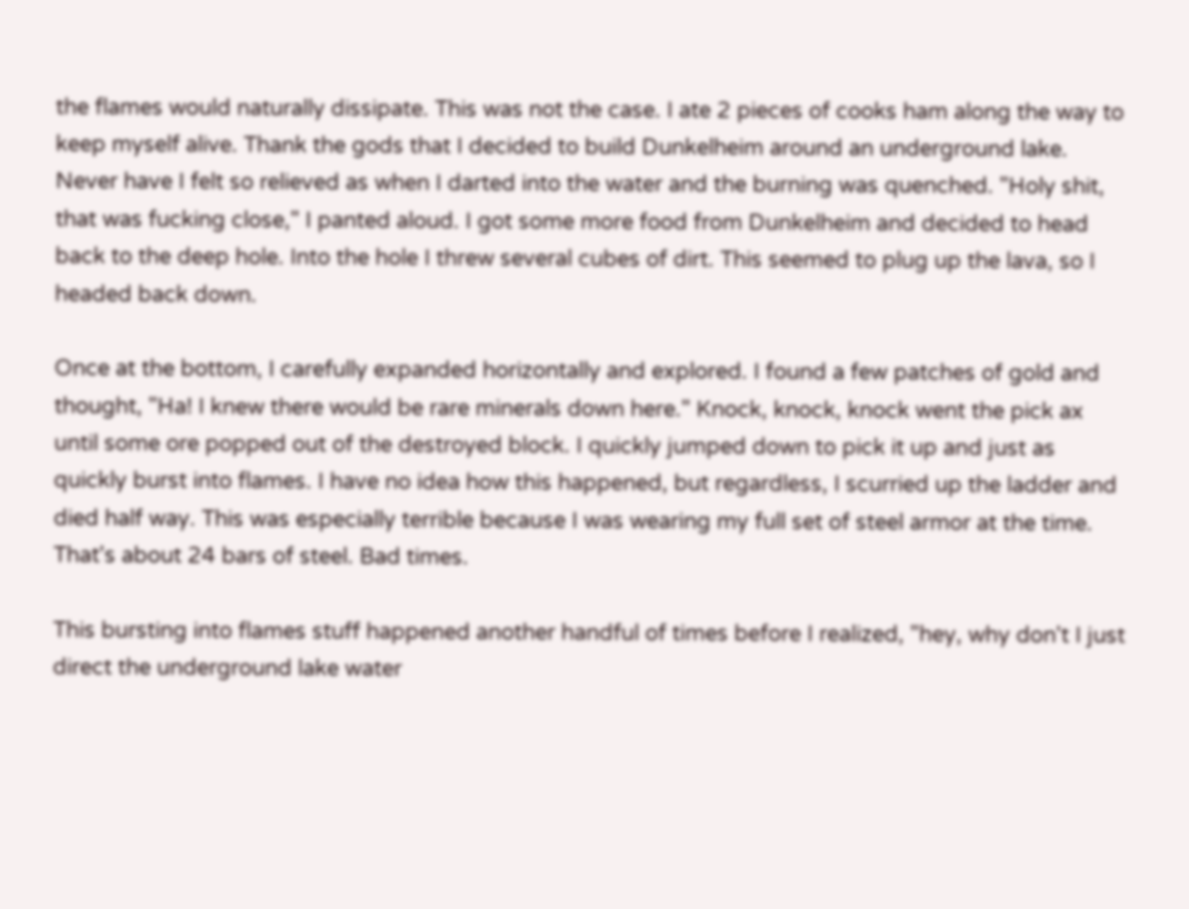the flames would naturally dissipate. This was not the case. I ate 2 pieces of cooks ham along the way to keep myself alive. Thank the gods that I decided to build Dunkelheim around an underground lake. Never have I felt so relieved as when I darted into the water and the burning was quenched. "Holy shit, that was fucking close," I panted aloud. I got some more food from Dunkelheim and decided to head back to the deep hole. Into the hole I threw several cubes of dirt. This seemed to plug up the lava, so I headed back down.

Once at the bottom, I carefully expanded horizontally and explored. I found a few patches of gold and thought, "Ha! I knew there would be rare minerals down here." Knock, knock, knock went the pick ax until some ore popped out of the destroyed block. I quickly jumped down to pick it up and just as quickly burst into flames. I have no idea how this happened, but regardless, I scurried up the ladder and died half way. This was especially terrible because I was wearing my full set of steel armor at the time. That's about 24 bars of steel. Bad times.

This bursting into flames stuff happened another handful of times before I realized, "hey, why don't I just direct the underground lake water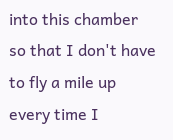into this chamber so that I don't have to fly a mile up every time I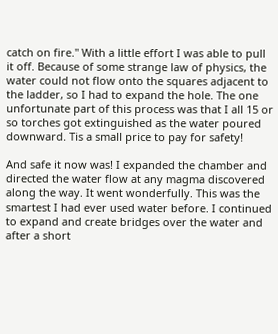catch on fire." With a little effort I was able to pull it off. Because of some strange law of physics, the water could not flow onto the squares adjacent to the ladder, so I had to expand the hole. The one unfortunate part of this process was that I all 15 or so torches got extinguished as the water poured downward. Tis a small price to pay for safety!

And safe it now was! I expanded the chamber and directed the water flow at any magma discovered along the way. It went wonderfully. This was the smartest I had ever used water before. I continued to expand and create bridges over the water and after a short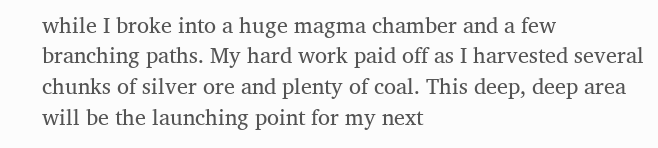while I broke into a huge magma chamber and a few branching paths. My hard work paid off as I harvested several chunks of silver ore and plenty of coal. This deep, deep area will be the launching point for my next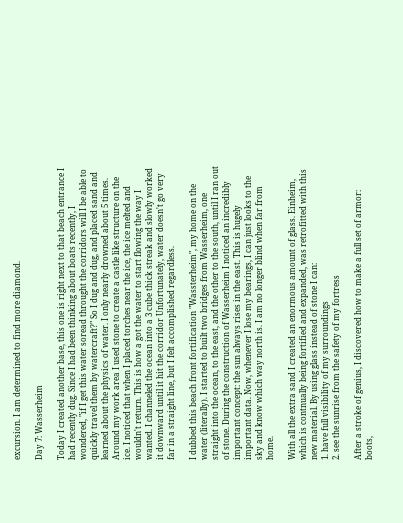excursion. I am determined to find more diamond.

Day 7: Wasserheim

Today I created another base, this one is right next to that beach entrance I had recently dug. Since I had been thinking about boats recently, I wondered, "if I get this water soread throught the corridors will I be able to quickly travel them by watercraft?" So I dug and dug, and placed sand and learned about the physics of water. I only nearly drowned about 5 times. Around my work area I used stone to create a castle like structure on the ice. I noticed that when I placed torches near the ice, the ice melted and wouldn't return. This is how a got the water to start flowing the way I wanted. I channeled the ocean into a 3 cube thick streak and slowly worked it downward until it hit the corridor Unfortunately, water doesn't go very far in a straight line, but I felt accomplished regardless.

I dubbed this beach front fortification "Wassterheim", my home on the water (literally). I started to built two bridges from Wasserheim, one straight into the ocean, to the east, and the other to the south, until I ran out of stone. During the construction of Wasserheim I noticed an incredibly important concept: the sun always rises in the east. This is hugely important data. Now, whenever I lose my bearings, I can just looks to the sky and know which way north is. I am no longer blind when far from home.

With all the extra sand I created an enormous amount of glass. Einheim, which is contnually being fortified and expanded, was retrofitted with this new material. By using glass instead of stone I can:
1. have full visibility of my surroundings
2. see the sunrise from the safety of my fortress

After a stroke of genius, I discovered how to make a full set of armor: boots,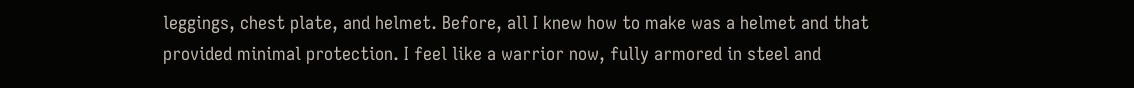leggings, chest plate, and helmet. Before, all I knew how to make was a helmet and that provided minimal protection. I feel like a warrior now, fully armored in steel and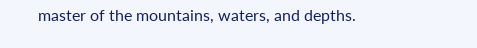master of the mountains, waters, and depths.